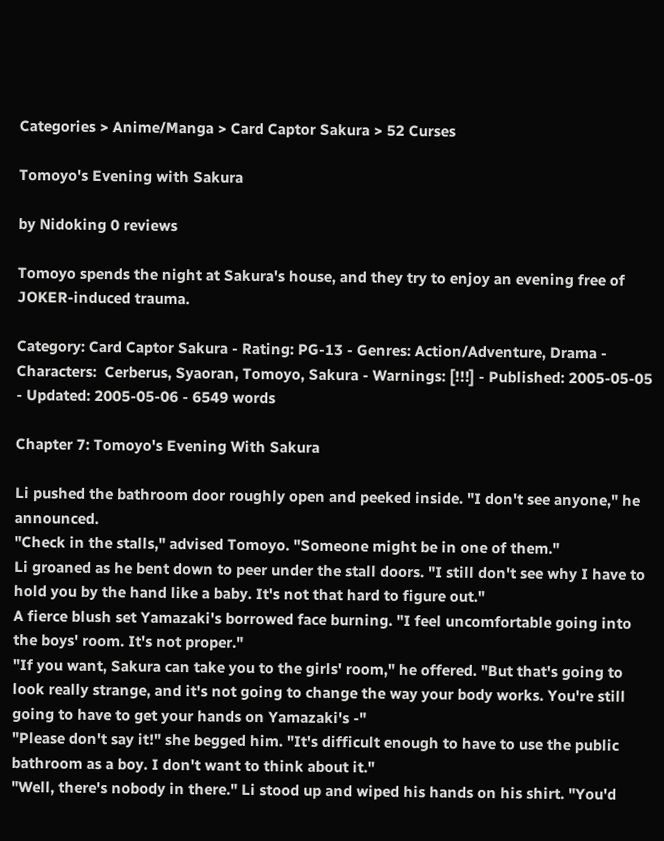Categories > Anime/Manga > Card Captor Sakura > 52 Curses

Tomoyo's Evening with Sakura

by Nidoking 0 reviews

Tomoyo spends the night at Sakura's house, and they try to enjoy an evening free of JOKER-induced trauma.

Category: Card Captor Sakura - Rating: PG-13 - Genres: Action/Adventure, Drama - Characters:  Cerberus, Syaoran, Tomoyo, Sakura - Warnings: [!!!] - Published: 2005-05-05 - Updated: 2005-05-06 - 6549 words

Chapter 7: Tomoyo's Evening With Sakura

Li pushed the bathroom door roughly open and peeked inside. "I don't see anyone," he announced.
"Check in the stalls," advised Tomoyo. "Someone might be in one of them."
Li groaned as he bent down to peer under the stall doors. "I still don't see why I have to hold you by the hand like a baby. It's not that hard to figure out."
A fierce blush set Yamazaki's borrowed face burning. "I feel uncomfortable going into the boys' room. It's not proper."
"If you want, Sakura can take you to the girls' room," he offered. "But that's going to look really strange, and it's not going to change the way your body works. You're still going to have to get your hands on Yamazaki's -"
"Please don't say it!" she begged him. "It's difficult enough to have to use the public bathroom as a boy. I don't want to think about it."
"Well, there's nobody in there." Li stood up and wiped his hands on his shirt. "You'd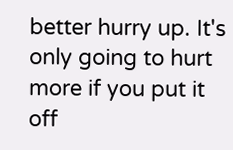better hurry up. It's only going to hurt more if you put it off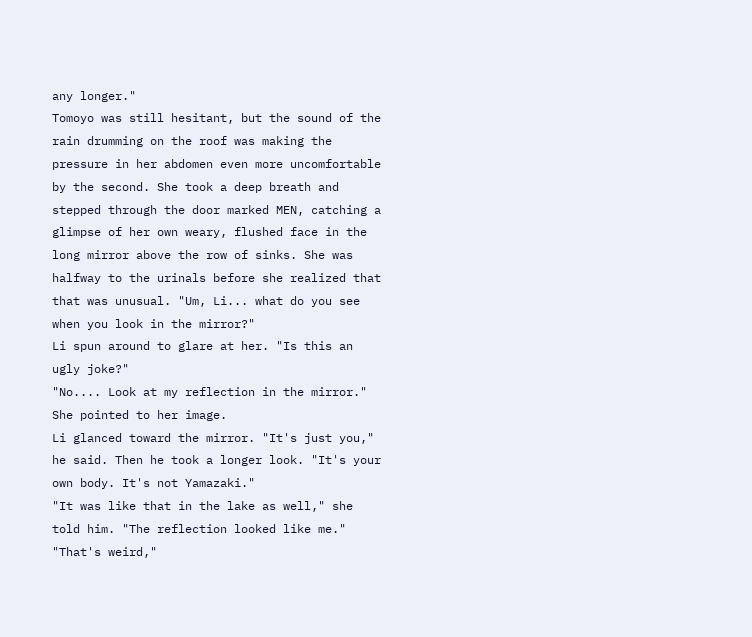any longer."
Tomoyo was still hesitant, but the sound of the rain drumming on the roof was making the pressure in her abdomen even more uncomfortable by the second. She took a deep breath and stepped through the door marked MEN, catching a glimpse of her own weary, flushed face in the long mirror above the row of sinks. She was halfway to the urinals before she realized that that was unusual. "Um, Li... what do you see when you look in the mirror?"
Li spun around to glare at her. "Is this an ugly joke?"
"No.... Look at my reflection in the mirror." She pointed to her image.
Li glanced toward the mirror. "It's just you," he said. Then he took a longer look. "It's your own body. It's not Yamazaki."
"It was like that in the lake as well," she told him. "The reflection looked like me."
"That's weird,"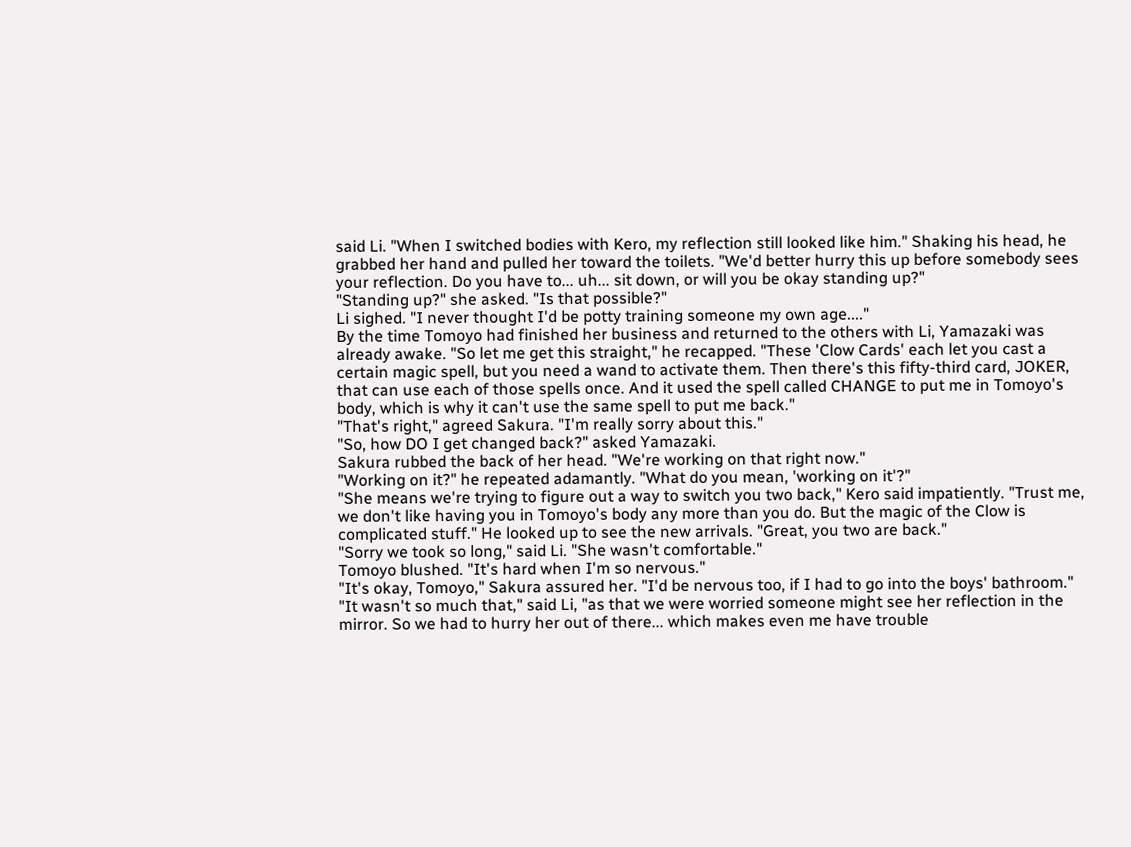said Li. "When I switched bodies with Kero, my reflection still looked like him." Shaking his head, he grabbed her hand and pulled her toward the toilets. "We'd better hurry this up before somebody sees your reflection. Do you have to... uh... sit down, or will you be okay standing up?"
"Standing up?" she asked. "Is that possible?"
Li sighed. "I never thought I'd be potty training someone my own age...."
By the time Tomoyo had finished her business and returned to the others with Li, Yamazaki was already awake. "So let me get this straight," he recapped. "These 'Clow Cards' each let you cast a certain magic spell, but you need a wand to activate them. Then there's this fifty-third card, JOKER, that can use each of those spells once. And it used the spell called CHANGE to put me in Tomoyo's body, which is why it can't use the same spell to put me back."
"That's right," agreed Sakura. "I'm really sorry about this."
"So, how DO I get changed back?" asked Yamazaki.
Sakura rubbed the back of her head. "We're working on that right now."
"Working on it?" he repeated adamantly. "What do you mean, 'working on it'?"
"She means we're trying to figure out a way to switch you two back," Kero said impatiently. "Trust me, we don't like having you in Tomoyo's body any more than you do. But the magic of the Clow is complicated stuff." He looked up to see the new arrivals. "Great, you two are back."
"Sorry we took so long," said Li. "She wasn't comfortable."
Tomoyo blushed. "It's hard when I'm so nervous."
"It's okay, Tomoyo," Sakura assured her. "I'd be nervous too, if I had to go into the boys' bathroom."
"It wasn't so much that," said Li, "as that we were worried someone might see her reflection in the mirror. So we had to hurry her out of there... which makes even me have trouble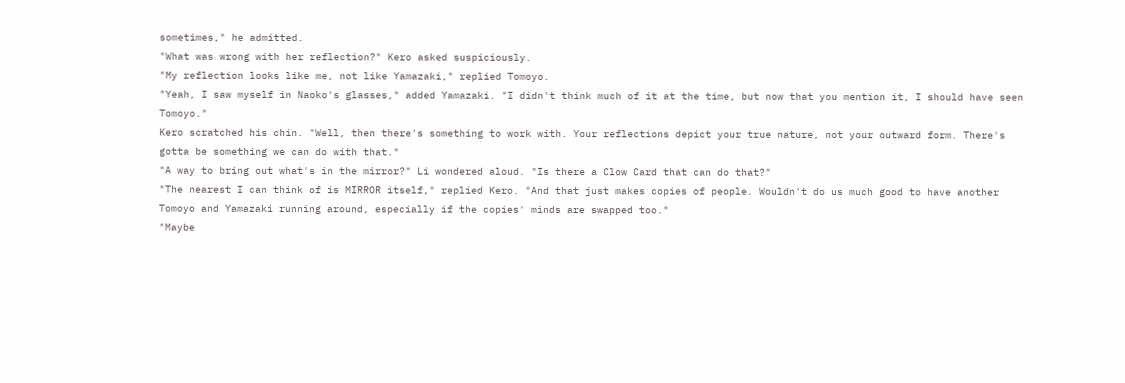sometimes," he admitted.
"What was wrong with her reflection?" Kero asked suspiciously.
"My reflection looks like me, not like Yamazaki," replied Tomoyo.
"Yeah, I saw myself in Naoko's glasses," added Yamazaki. "I didn't think much of it at the time, but now that you mention it, I should have seen Tomoyo."
Kero scratched his chin. "Well, then there's something to work with. Your reflections depict your true nature, not your outward form. There's gotta be something we can do with that."
"A way to bring out what's in the mirror?" Li wondered aloud. "Is there a Clow Card that can do that?"
"The nearest I can think of is MIRROR itself," replied Kero. "And that just makes copies of people. Wouldn't do us much good to have another Tomoyo and Yamazaki running around, especially if the copies' minds are swapped too."
"Maybe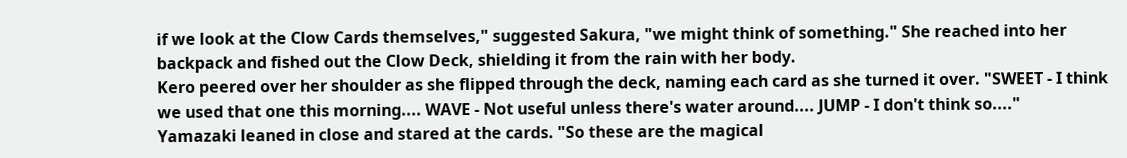if we look at the Clow Cards themselves," suggested Sakura, "we might think of something." She reached into her backpack and fished out the Clow Deck, shielding it from the rain with her body.
Kero peered over her shoulder as she flipped through the deck, naming each card as she turned it over. "SWEET - I think we used that one this morning.... WAVE - Not useful unless there's water around.... JUMP - I don't think so...."
Yamazaki leaned in close and stared at the cards. "So these are the magical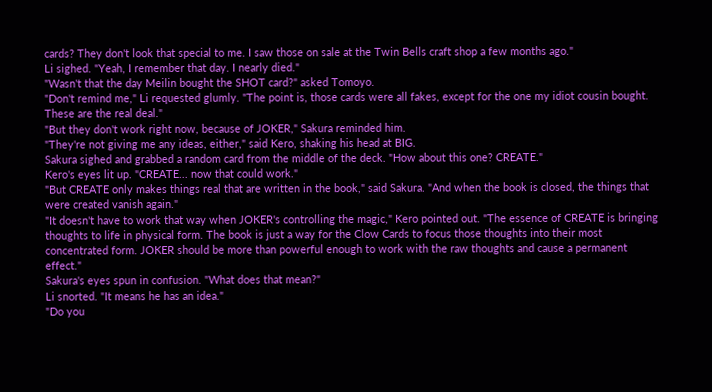cards? They don't look that special to me. I saw those on sale at the Twin Bells craft shop a few months ago."
Li sighed. "Yeah, I remember that day. I nearly died."
"Wasn't that the day Meilin bought the SHOT card?" asked Tomoyo.
"Don't remind me," Li requested glumly. "The point is, those cards were all fakes, except for the one my idiot cousin bought. These are the real deal."
"But they don't work right now, because of JOKER," Sakura reminded him.
"They're not giving me any ideas, either," said Kero, shaking his head at BIG.
Sakura sighed and grabbed a random card from the middle of the deck. "How about this one? CREATE."
Kero's eyes lit up. "CREATE... now that could work."
"But CREATE only makes things real that are written in the book," said Sakura. "And when the book is closed, the things that were created vanish again."
"It doesn't have to work that way when JOKER's controlling the magic," Kero pointed out. "The essence of CREATE is bringing thoughts to life in physical form. The book is just a way for the Clow Cards to focus those thoughts into their most concentrated form. JOKER should be more than powerful enough to work with the raw thoughts and cause a permanent effect."
Sakura's eyes spun in confusion. "What does that mean?"
Li snorted. "It means he has an idea."
"Do you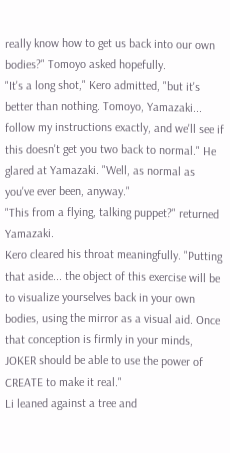really know how to get us back into our own bodies?" Tomoyo asked hopefully.
"It's a long shot," Kero admitted, "but it's better than nothing. Tomoyo, Yamazaki... follow my instructions exactly, and we'll see if this doesn't get you two back to normal." He glared at Yamazaki. "Well, as normal as you've ever been, anyway."
"This from a flying, talking puppet?" returned Yamazaki.
Kero cleared his throat meaningfully. "Putting that aside... the object of this exercise will be to visualize yourselves back in your own bodies, using the mirror as a visual aid. Once that conception is firmly in your minds, JOKER should be able to use the power of CREATE to make it real."
Li leaned against a tree and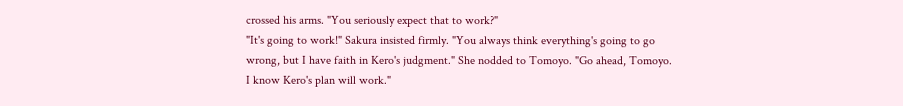crossed his arms. "You seriously expect that to work?"
"It's going to work!" Sakura insisted firmly. "You always think everything's going to go wrong, but I have faith in Kero's judgment." She nodded to Tomoyo. "Go ahead, Tomoyo. I know Kero's plan will work."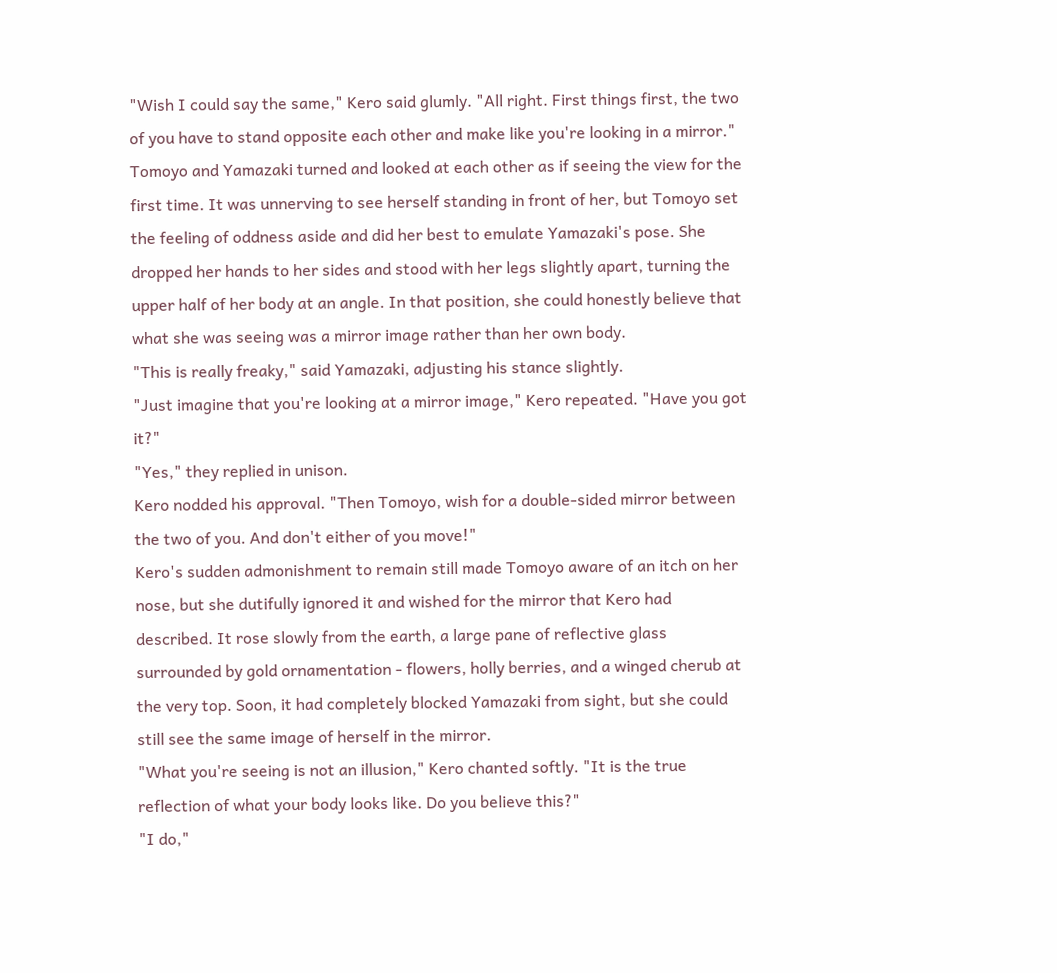"Wish I could say the same," Kero said glumly. "All right. First things first, the two of you have to stand opposite each other and make like you're looking in a mirror."
Tomoyo and Yamazaki turned and looked at each other as if seeing the view for the first time. It was unnerving to see herself standing in front of her, but Tomoyo set the feeling of oddness aside and did her best to emulate Yamazaki's pose. She dropped her hands to her sides and stood with her legs slightly apart, turning the upper half of her body at an angle. In that position, she could honestly believe that what she was seeing was a mirror image rather than her own body.
"This is really freaky," said Yamazaki, adjusting his stance slightly.
"Just imagine that you're looking at a mirror image," Kero repeated. "Have you got it?"
"Yes," they replied in unison.
Kero nodded his approval. "Then Tomoyo, wish for a double-sided mirror between the two of you. And don't either of you move!"
Kero's sudden admonishment to remain still made Tomoyo aware of an itch on her nose, but she dutifully ignored it and wished for the mirror that Kero had described. It rose slowly from the earth, a large pane of reflective glass surrounded by gold ornamentation - flowers, holly berries, and a winged cherub at the very top. Soon, it had completely blocked Yamazaki from sight, but she could still see the same image of herself in the mirror.
"What you're seeing is not an illusion," Kero chanted softly. "It is the true reflection of what your body looks like. Do you believe this?"
"I do,"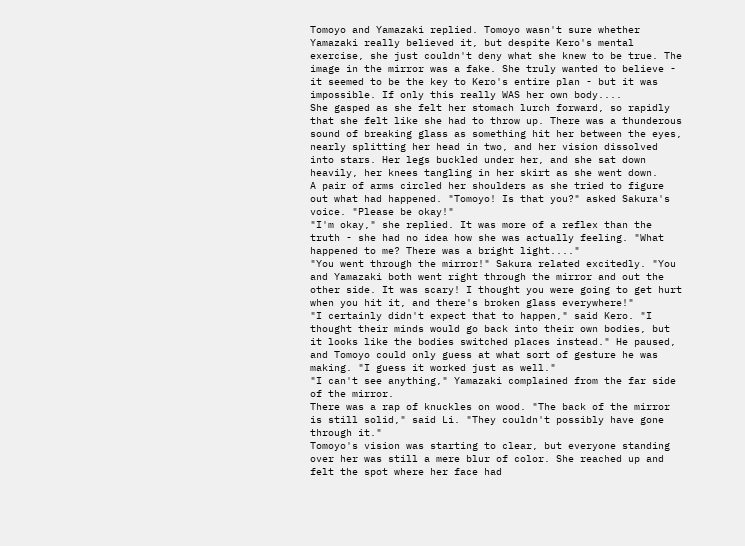Tomoyo and Yamazaki replied. Tomoyo wasn't sure whether Yamazaki really believed it, but despite Kero's mental exercise, she just couldn't deny what she knew to be true. The image in the mirror was a fake. She truly wanted to believe - it seemed to be the key to Kero's entire plan - but it was impossible. If only this really WAS her own body....
She gasped as she felt her stomach lurch forward, so rapidly that she felt like she had to throw up. There was a thunderous sound of breaking glass as something hit her between the eyes, nearly splitting her head in two, and her vision dissolved into stars. Her legs buckled under her, and she sat down heavily, her knees tangling in her skirt as she went down.
A pair of arms circled her shoulders as she tried to figure out what had happened. "Tomoyo! Is that you?" asked Sakura's voice. "Please be okay!"
"I'm okay," she replied. It was more of a reflex than the truth - she had no idea how she was actually feeling. "What happened to me? There was a bright light...."
"You went through the mirror!" Sakura related excitedly. "You and Yamazaki both went right through the mirror and out the other side. It was scary! I thought you were going to get hurt when you hit it, and there's broken glass everywhere!"
"I certainly didn't expect that to happen," said Kero. "I thought their minds would go back into their own bodies, but it looks like the bodies switched places instead." He paused, and Tomoyo could only guess at what sort of gesture he was making. "I guess it worked just as well."
"I can't see anything," Yamazaki complained from the far side of the mirror.
There was a rap of knuckles on wood. "The back of the mirror is still solid," said Li. "They couldn't possibly have gone through it."
Tomoyo's vision was starting to clear, but everyone standing over her was still a mere blur of color. She reached up and felt the spot where her face had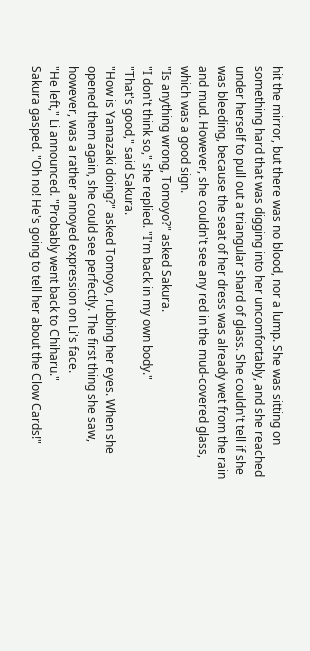hit the mirror, but there was no blood, nor a lump. She was sitting on something hard that was digging into her uncomfortably, and she reached under herself to pull out a triangular shard of glass. She couldn't tell if she was bleeding, because the seat of her dress was already wet from the rain and mud. However, she couldn't see any red in the mud-covered glass, which was a good sign.
"Is anything wrong, Tomoyo?" asked Sakura.
"I don't think so," she replied. "I'm back in my own body."
"That's good," said Sakura.
"How is Yamazaki doing?" asked Tomoyo, rubbing her eyes. When she opened them again, she could see perfectly. The first thing she saw, however, was a rather annoyed expression on Li's face.
"He left," Li announced. "Probably went back to Chiharu."
Sakura gasped. "Oh no! He's going to tell her about the Clow Cards!"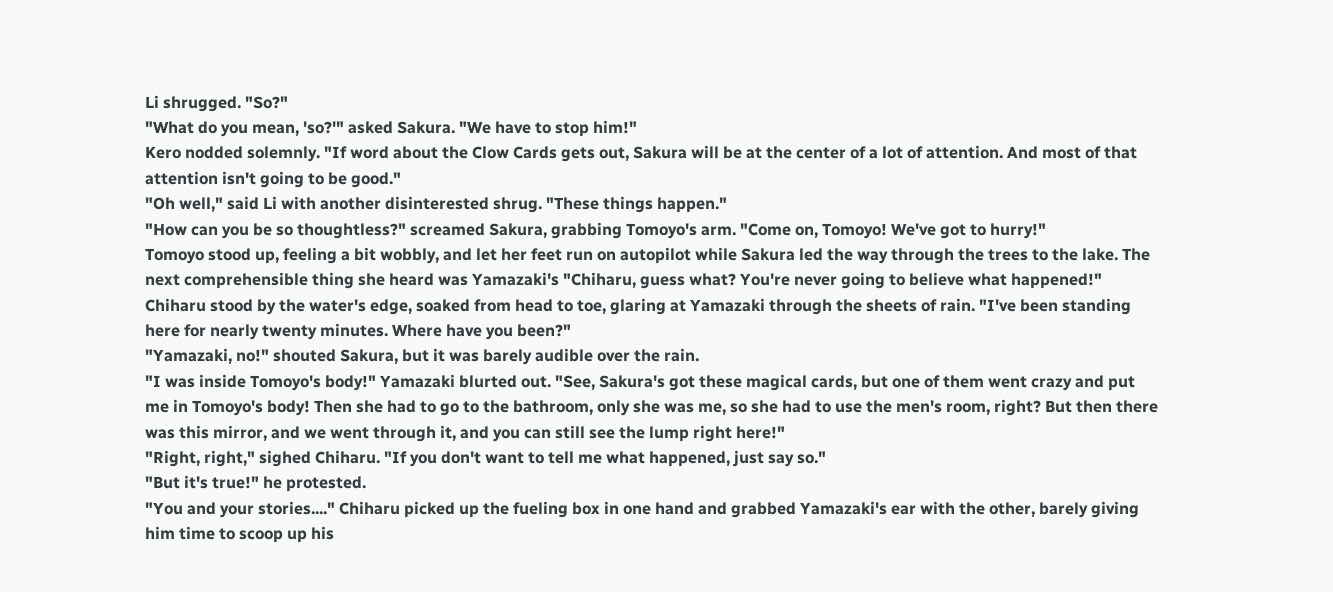Li shrugged. "So?"
"What do you mean, 'so?'" asked Sakura. "We have to stop him!"
Kero nodded solemnly. "If word about the Clow Cards gets out, Sakura will be at the center of a lot of attention. And most of that attention isn't going to be good."
"Oh well," said Li with another disinterested shrug. "These things happen."
"How can you be so thoughtless?" screamed Sakura, grabbing Tomoyo's arm. "Come on, Tomoyo! We've got to hurry!"
Tomoyo stood up, feeling a bit wobbly, and let her feet run on autopilot while Sakura led the way through the trees to the lake. The next comprehensible thing she heard was Yamazaki's "Chiharu, guess what? You're never going to believe what happened!"
Chiharu stood by the water's edge, soaked from head to toe, glaring at Yamazaki through the sheets of rain. "I've been standing here for nearly twenty minutes. Where have you been?"
"Yamazaki, no!" shouted Sakura, but it was barely audible over the rain.
"I was inside Tomoyo's body!" Yamazaki blurted out. "See, Sakura's got these magical cards, but one of them went crazy and put me in Tomoyo's body! Then she had to go to the bathroom, only she was me, so she had to use the men's room, right? But then there was this mirror, and we went through it, and you can still see the lump right here!"
"Right, right," sighed Chiharu. "If you don't want to tell me what happened, just say so."
"But it's true!" he protested.
"You and your stories...." Chiharu picked up the fueling box in one hand and grabbed Yamazaki's ear with the other, barely giving him time to scoop up his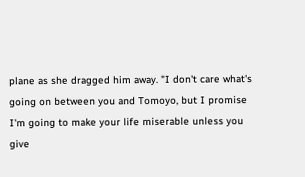plane as she dragged him away. "I don't care what's going on between you and Tomoyo, but I promise I'm going to make your life miserable unless you give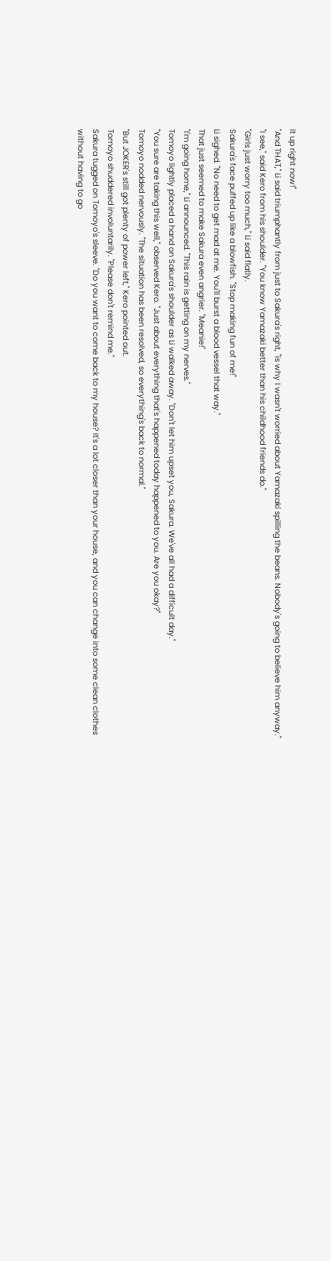it up right now!"
"And THAT," Li said triumphantly from just to Sakura's right, "is why I wasn't worried about Yamazaki spilling the beans. Nobody's going to believe him anyway."
"I see," said Kero from his shoulder. "You know Yamazaki better than his childhood friends do."
"Girls just worry too much," Li said flatly.
Sakura's face puffed up like a blowfish. "Stop making fun of me!"
Li sighed. "No need to get mad at me. You'll burst a blood vessel that way."
That just seemed to make Sakura even angrier. "Meanie!"
"I'm going home," Li announced. "This rain is getting on my nerves."
Tomoyo lightly placed a hand on Sakura's shoulder as Li walked away. "Don't let him upset you, Sakura. We've all had a difficult day."
"You sure are taking this well," observed Kero. "Just about everything that's happened today happened to you. Are you okay?"
Tomoyo nodded nervously. "The situation has been resolved, so everything's back to normal."
"But JOKER's still got plenty of power left," Kero pointed out.
Tomoyo shuddered involuntarily. "Please don't remind me."
Sakura tugged on Tomoyo's sleeve. "Do you want to come back to my house? It's a lot closer than your house, and you can change into some clean clothes without having to go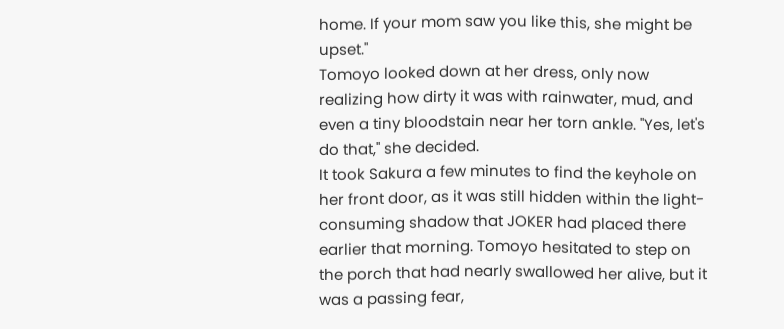home. If your mom saw you like this, she might be upset."
Tomoyo looked down at her dress, only now realizing how dirty it was with rainwater, mud, and even a tiny bloodstain near her torn ankle. "Yes, let's do that," she decided.
It took Sakura a few minutes to find the keyhole on her front door, as it was still hidden within the light-consuming shadow that JOKER had placed there earlier that morning. Tomoyo hesitated to step on the porch that had nearly swallowed her alive, but it was a passing fear,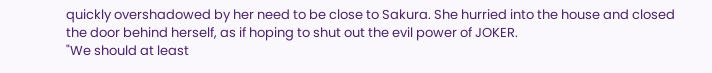quickly overshadowed by her need to be close to Sakura. She hurried into the house and closed the door behind herself, as if hoping to shut out the evil power of JOKER.
"We should at least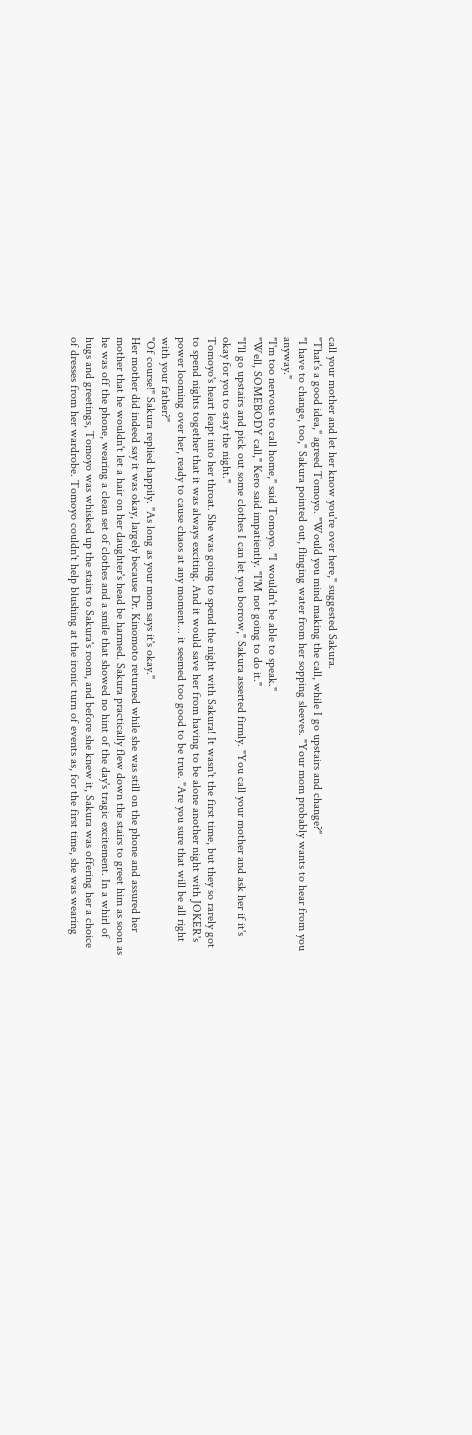call your mother and let her know you're over here," suggested Sakura.
"That's a good idea," agreed Tomoyo. "Would you mind making the call, while I go upstairs and change?"
"I have to change, too," Sakura pointed out, flinging water from her sopping sleeves. "Your mom probably wants to hear from you anyway."
"I'm too nervous to call home," said Tomoyo. "I wouldn't be able to speak."
"Well, SOMEBODY call," Kero said impatiently. "I'M not going to do it."
"I'll go upstairs and pick out some clothes I can let you borrow," Sakura asserted firmly. "You call your mother and ask her if it's okay for you to stay the night."
Tomoyo's heart leapt into her throat. She was going to spend the night with Sakura! It wasn't the first time, but they so rarely got to spend nights together that it was always exciting. And it would save her from having to be alone another night with JOKER's power looming over her, ready to cause chaos at any moment... it seemed too good to be true. "Are you sure that will be all right with your father?"
"Of course!" Sakura replied happily. "As long as your mom says it's okay."
Her mother did indeed say it was okay, largely because Dr. Kinomoto returned while she was still on the phone and assured her mother that he wouldn't let a hair on her daughter's head be harmed. Sakura practically flew down the stairs to greet him as soon as he was off the phone, wearing a clean set of clothes and a smile that showed no hint of the day's tragic excitement. In a whirl of hugs and greetings, Tomoyo was whisked up the stairs to Sakura's room, and before she knew it, Sakura was offering her a choice of dresses from her wardrobe. Tomoyo couldn't help blushing at the ironic turn of events as, for the first time, she was wearing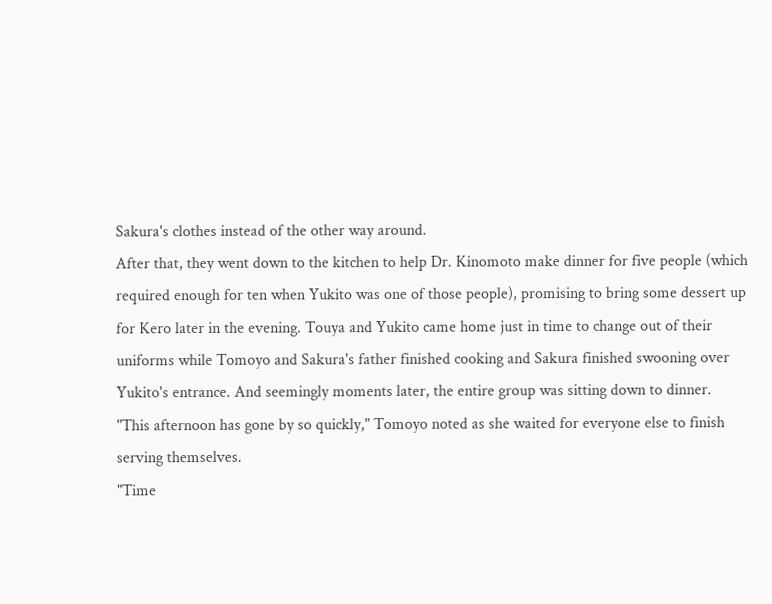Sakura's clothes instead of the other way around.
After that, they went down to the kitchen to help Dr. Kinomoto make dinner for five people (which required enough for ten when Yukito was one of those people), promising to bring some dessert up for Kero later in the evening. Touya and Yukito came home just in time to change out of their uniforms while Tomoyo and Sakura's father finished cooking and Sakura finished swooning over Yukito's entrance. And seemingly moments later, the entire group was sitting down to dinner.
"This afternoon has gone by so quickly," Tomoyo noted as she waited for everyone else to finish serving themselves.
"Time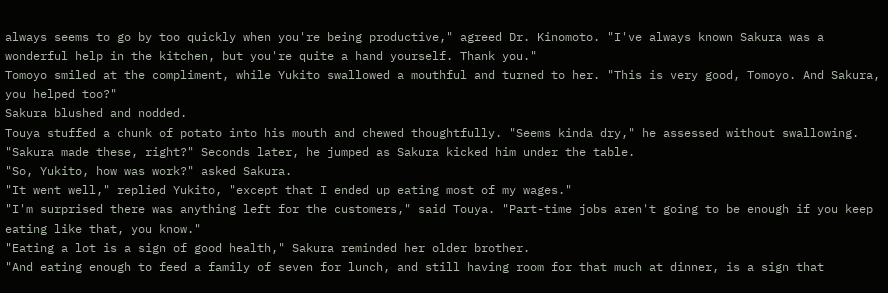always seems to go by too quickly when you're being productive," agreed Dr. Kinomoto. "I've always known Sakura was a wonderful help in the kitchen, but you're quite a hand yourself. Thank you."
Tomoyo smiled at the compliment, while Yukito swallowed a mouthful and turned to her. "This is very good, Tomoyo. And Sakura, you helped too?"
Sakura blushed and nodded.
Touya stuffed a chunk of potato into his mouth and chewed thoughtfully. "Seems kinda dry," he assessed without swallowing. "Sakura made these, right?" Seconds later, he jumped as Sakura kicked him under the table.
"So, Yukito, how was work?" asked Sakura.
"It went well," replied Yukito, "except that I ended up eating most of my wages."
"I'm surprised there was anything left for the customers," said Touya. "Part-time jobs aren't going to be enough if you keep eating like that, you know."
"Eating a lot is a sign of good health," Sakura reminded her older brother.
"And eating enough to feed a family of seven for lunch, and still having room for that much at dinner, is a sign that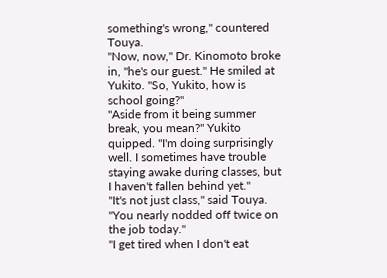something's wrong," countered Touya.
"Now, now," Dr. Kinomoto broke in, "he's our guest." He smiled at Yukito. "So, Yukito, how is school going?"
"Aside from it being summer break, you mean?" Yukito quipped. "I'm doing surprisingly well. I sometimes have trouble staying awake during classes, but I haven't fallen behind yet."
"It's not just class," said Touya. "You nearly nodded off twice on the job today."
"I get tired when I don't eat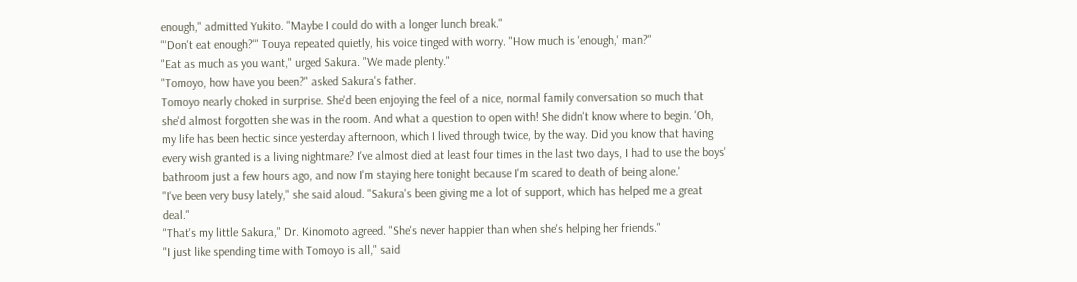enough," admitted Yukito. "Maybe I could do with a longer lunch break."
"'Don't eat enough?'" Touya repeated quietly, his voice tinged with worry. "How much is 'enough,' man?"
"Eat as much as you want," urged Sakura. "We made plenty."
"Tomoyo, how have you been?" asked Sakura's father.
Tomoyo nearly choked in surprise. She'd been enjoying the feel of a nice, normal family conversation so much that she'd almost forgotten she was in the room. And what a question to open with! She didn't know where to begin. 'Oh, my life has been hectic since yesterday afternoon, which I lived through twice, by the way. Did you know that having every wish granted is a living nightmare? I've almost died at least four times in the last two days, I had to use the boys' bathroom just a few hours ago, and now I'm staying here tonight because I'm scared to death of being alone.'
"I've been very busy lately," she said aloud. "Sakura's been giving me a lot of support, which has helped me a great deal."
"That's my little Sakura," Dr. Kinomoto agreed. "She's never happier than when she's helping her friends."
"I just like spending time with Tomoyo is all," said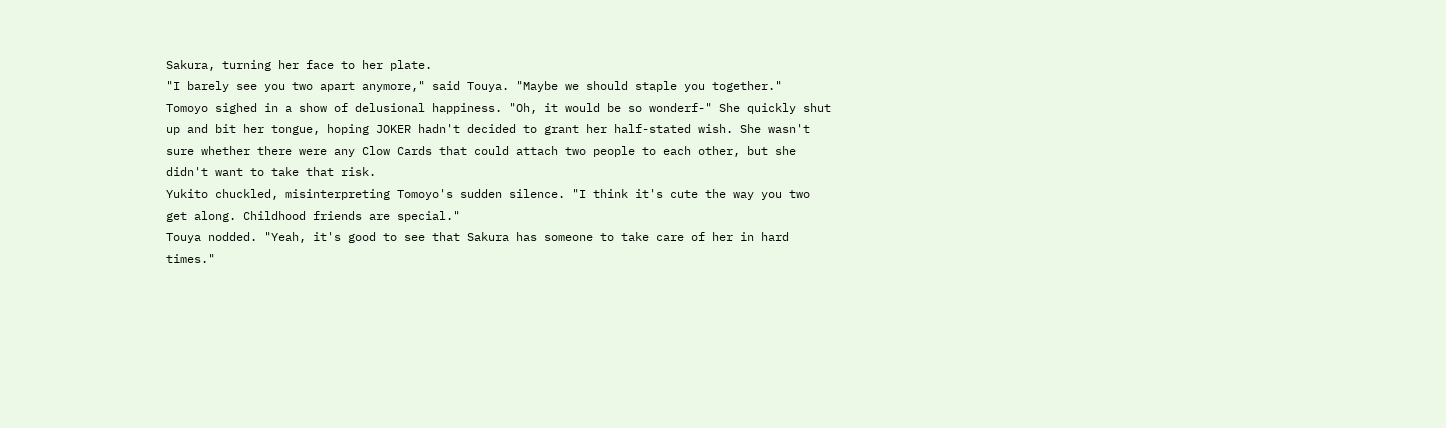Sakura, turning her face to her plate.
"I barely see you two apart anymore," said Touya. "Maybe we should staple you together."
Tomoyo sighed in a show of delusional happiness. "Oh, it would be so wonderf-" She quickly shut up and bit her tongue, hoping JOKER hadn't decided to grant her half-stated wish. She wasn't sure whether there were any Clow Cards that could attach two people to each other, but she didn't want to take that risk.
Yukito chuckled, misinterpreting Tomoyo's sudden silence. "I think it's cute the way you two get along. Childhood friends are special."
Touya nodded. "Yeah, it's good to see that Sakura has someone to take care of her in hard times."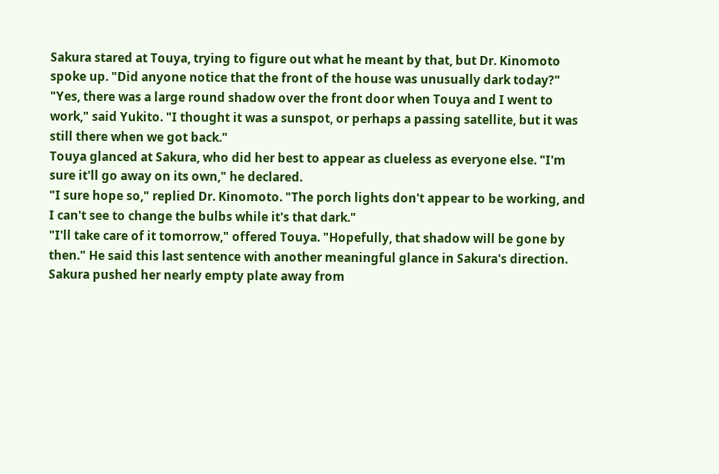Sakura stared at Touya, trying to figure out what he meant by that, but Dr. Kinomoto spoke up. "Did anyone notice that the front of the house was unusually dark today?"
"Yes, there was a large round shadow over the front door when Touya and I went to work," said Yukito. "I thought it was a sunspot, or perhaps a passing satellite, but it was still there when we got back."
Touya glanced at Sakura, who did her best to appear as clueless as everyone else. "I'm sure it'll go away on its own," he declared.
"I sure hope so," replied Dr. Kinomoto. "The porch lights don't appear to be working, and I can't see to change the bulbs while it's that dark."
"I'll take care of it tomorrow," offered Touya. "Hopefully, that shadow will be gone by then." He said this last sentence with another meaningful glance in Sakura's direction.
Sakura pushed her nearly empty plate away from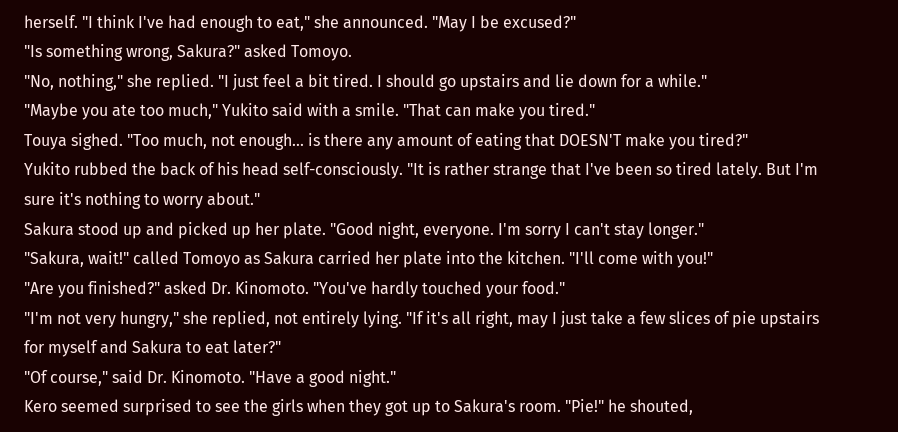herself. "I think I've had enough to eat," she announced. "May I be excused?"
"Is something wrong, Sakura?" asked Tomoyo.
"No, nothing," she replied. "I just feel a bit tired. I should go upstairs and lie down for a while."
"Maybe you ate too much," Yukito said with a smile. "That can make you tired."
Touya sighed. "Too much, not enough... is there any amount of eating that DOESN'T make you tired?"
Yukito rubbed the back of his head self-consciously. "It is rather strange that I've been so tired lately. But I'm sure it's nothing to worry about."
Sakura stood up and picked up her plate. "Good night, everyone. I'm sorry I can't stay longer."
"Sakura, wait!" called Tomoyo as Sakura carried her plate into the kitchen. "I'll come with you!"
"Are you finished?" asked Dr. Kinomoto. "You've hardly touched your food."
"I'm not very hungry," she replied, not entirely lying. "If it's all right, may I just take a few slices of pie upstairs for myself and Sakura to eat later?"
"Of course," said Dr. Kinomoto. "Have a good night."
Kero seemed surprised to see the girls when they got up to Sakura's room. "Pie!" he shouted,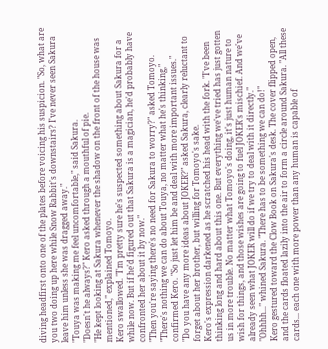diving headfirst onto one of the plates before voicing his suspicion. "So, what are you two doing up here while Snow Rabbit's downstairs? I've never seen Sakura leave him unless she was dragged away."
"Touya was making me feel uncomfortable," said Sakura.
"Doesn't he always?" Kero asked through a mouthful of pie.
"He kept looking at Sakura whenever the shadow on the front of the house was mentioned," explained Tomoyo.
Kero swallowed. "I'm pretty sure he's suspected something about Sakura for a while now. But if he'd figured out that Sakura is a magician, he'd probably have confronted her about it by now."
"Then you're saying there's no need for Sakura to worry?" asked Tomoyo.
"There's nothing we can do about Touya, no matter what he's thinking," confirmed Kero. "So just let him be and deal with more important issues."
"Do you have any more ideas about JOKER?" asked Sakura, clearly reluctant to forget about her brother, but willing for Tomoyo's sake.
Kero's expression darkened as he scratched his head with the fork. "I've been thinking long and hard about this one. But everything we've tried has just gotten us in more trouble. No matter what Tomoyo's doing, it's just human nature to wish for things, and those wishes are going to fuel JOKER's mischief. And we've already seen what JOKER will do if we try to deal with it directly."
"Ohhhh..." whined Sakura. "There has to be something we can do!"
Kero gestured toward the Clow Book on Sakura's desk. The cover flipped open, and the cards floated lazily into the air to form a circle around Sakura. "All these cards... each one with more power than any human is capable of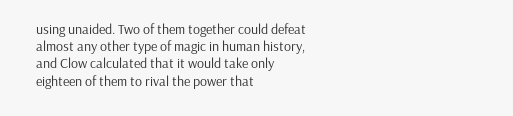using unaided. Two of them together could defeat almost any other type of magic in human history, and Clow calculated that it would take only eighteen of them to rival the power that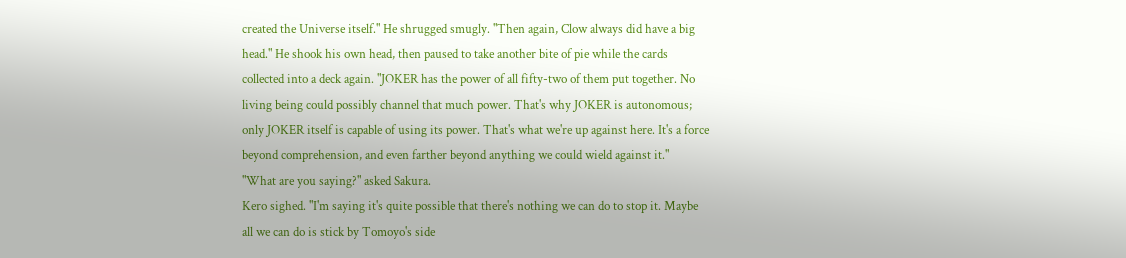created the Universe itself." He shrugged smugly. "Then again, Clow always did have a big head." He shook his own head, then paused to take another bite of pie while the cards collected into a deck again. "JOKER has the power of all fifty-two of them put together. No living being could possibly channel that much power. That's why JOKER is autonomous; only JOKER itself is capable of using its power. That's what we're up against here. It's a force beyond comprehension, and even farther beyond anything we could wield against it."
"What are you saying?" asked Sakura.
Kero sighed. "I'm saying it's quite possible that there's nothing we can do to stop it. Maybe all we can do is stick by Tomoyo's side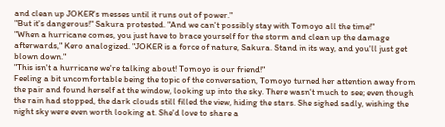and clean up JOKER's messes until it runs out of power."
"But it's dangerous!" Sakura protested. "And we can't possibly stay with Tomoyo all the time!"
"When a hurricane comes, you just have to brace yourself for the storm and clean up the damage afterwards," Kero analogized. "JOKER is a force of nature, Sakura. Stand in its way, and you'll just get blown down."
"This isn't a hurricane we're talking about! Tomoyo is our friend!"
Feeling a bit uncomfortable being the topic of the conversation, Tomoyo turned her attention away from the pair and found herself at the window, looking up into the sky. There wasn't much to see; even though the rain had stopped, the dark clouds still filled the view, hiding the stars. She sighed sadly, wishing the night sky were even worth looking at. She'd love to share a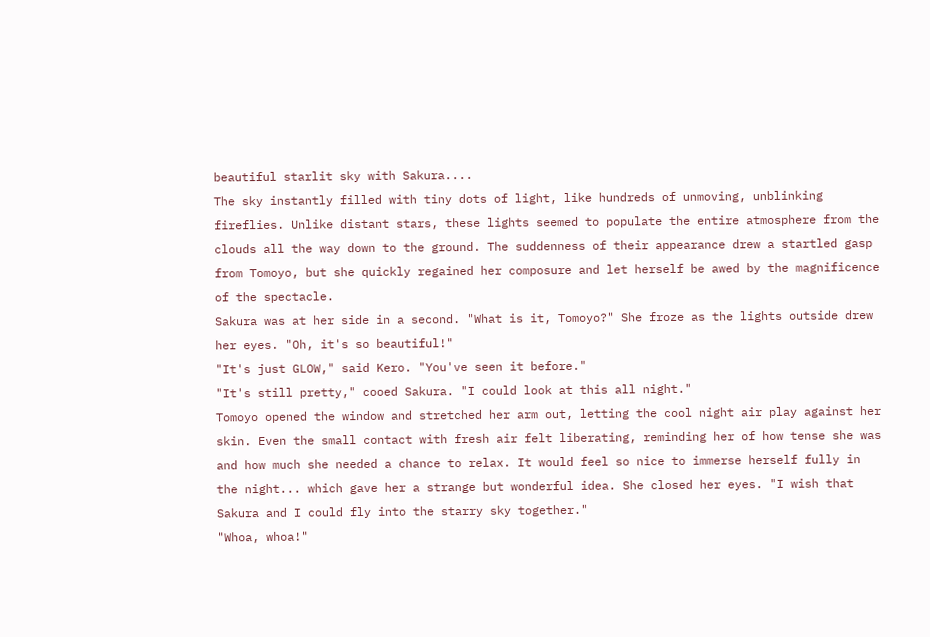beautiful starlit sky with Sakura....
The sky instantly filled with tiny dots of light, like hundreds of unmoving, unblinking fireflies. Unlike distant stars, these lights seemed to populate the entire atmosphere from the clouds all the way down to the ground. The suddenness of their appearance drew a startled gasp from Tomoyo, but she quickly regained her composure and let herself be awed by the magnificence of the spectacle.
Sakura was at her side in a second. "What is it, Tomoyo?" She froze as the lights outside drew her eyes. "Oh, it's so beautiful!"
"It's just GLOW," said Kero. "You've seen it before."
"It's still pretty," cooed Sakura. "I could look at this all night."
Tomoyo opened the window and stretched her arm out, letting the cool night air play against her skin. Even the small contact with fresh air felt liberating, reminding her of how tense she was and how much she needed a chance to relax. It would feel so nice to immerse herself fully in the night... which gave her a strange but wonderful idea. She closed her eyes. "I wish that Sakura and I could fly into the starry sky together."
"Whoa, whoa!"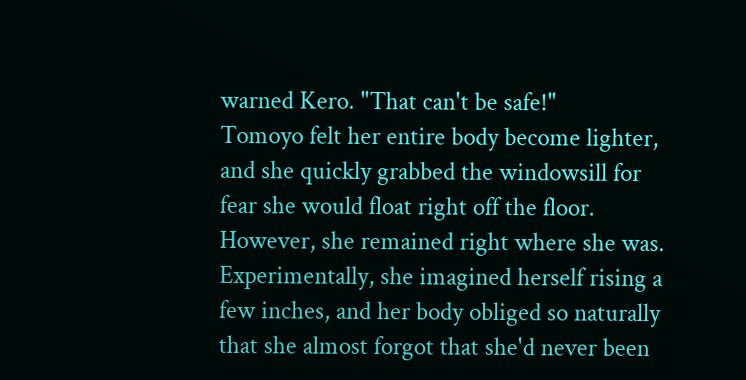warned Kero. "That can't be safe!"
Tomoyo felt her entire body become lighter, and she quickly grabbed the windowsill for fear she would float right off the floor. However, she remained right where she was. Experimentally, she imagined herself rising a few inches, and her body obliged so naturally that she almost forgot that she'd never been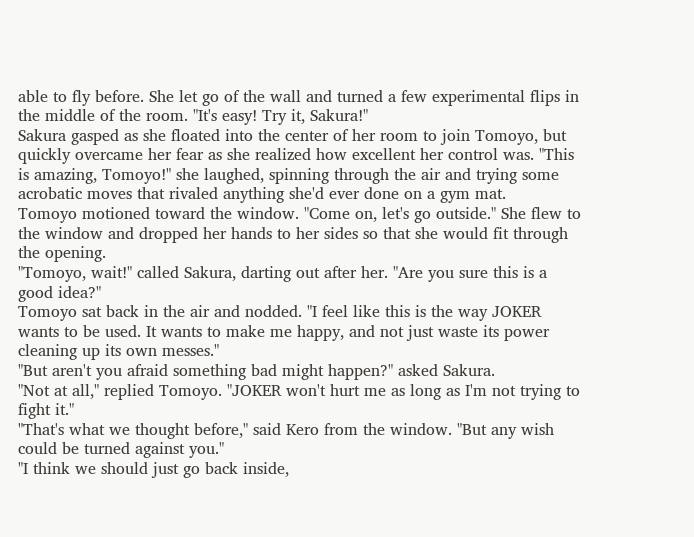able to fly before. She let go of the wall and turned a few experimental flips in the middle of the room. "It's easy! Try it, Sakura!"
Sakura gasped as she floated into the center of her room to join Tomoyo, but quickly overcame her fear as she realized how excellent her control was. "This is amazing, Tomoyo!" she laughed, spinning through the air and trying some acrobatic moves that rivaled anything she'd ever done on a gym mat.
Tomoyo motioned toward the window. "Come on, let's go outside." She flew to the window and dropped her hands to her sides so that she would fit through the opening.
"Tomoyo, wait!" called Sakura, darting out after her. "Are you sure this is a good idea?"
Tomoyo sat back in the air and nodded. "I feel like this is the way JOKER wants to be used. It wants to make me happy, and not just waste its power cleaning up its own messes."
"But aren't you afraid something bad might happen?" asked Sakura.
"Not at all," replied Tomoyo. "JOKER won't hurt me as long as I'm not trying to fight it."
"That's what we thought before," said Kero from the window. "But any wish could be turned against you."
"I think we should just go back inside,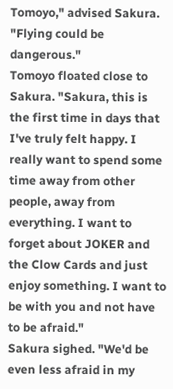Tomoyo," advised Sakura. "Flying could be dangerous."
Tomoyo floated close to Sakura. "Sakura, this is the first time in days that I've truly felt happy. I really want to spend some time away from other people, away from everything. I want to forget about JOKER and the Clow Cards and just enjoy something. I want to be with you and not have to be afraid."
Sakura sighed. "We'd be even less afraid in my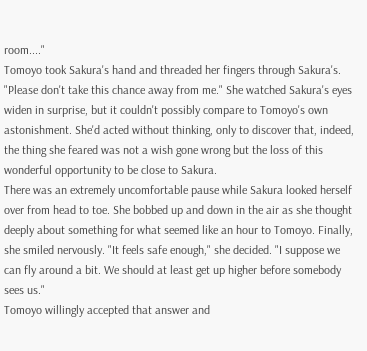room...."
Tomoyo took Sakura's hand and threaded her fingers through Sakura's. "Please don't take this chance away from me." She watched Sakura's eyes widen in surprise, but it couldn't possibly compare to Tomoyo's own astonishment. She'd acted without thinking, only to discover that, indeed, the thing she feared was not a wish gone wrong but the loss of this wonderful opportunity to be close to Sakura.
There was an extremely uncomfortable pause while Sakura looked herself over from head to toe. She bobbed up and down in the air as she thought deeply about something for what seemed like an hour to Tomoyo. Finally, she smiled nervously. "It feels safe enough," she decided. "I suppose we can fly around a bit. We should at least get up higher before somebody sees us."
Tomoyo willingly accepted that answer and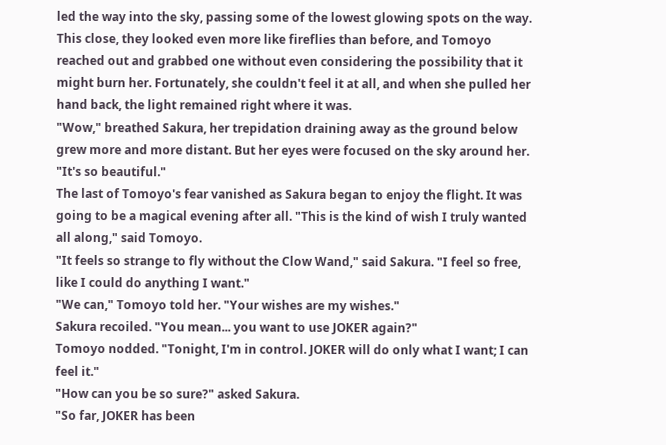led the way into the sky, passing some of the lowest glowing spots on the way. This close, they looked even more like fireflies than before, and Tomoyo reached out and grabbed one without even considering the possibility that it might burn her. Fortunately, she couldn't feel it at all, and when she pulled her hand back, the light remained right where it was.
"Wow," breathed Sakura, her trepidation draining away as the ground below grew more and more distant. But her eyes were focused on the sky around her. "It's so beautiful."
The last of Tomoyo's fear vanished as Sakura began to enjoy the flight. It was going to be a magical evening after all. "This is the kind of wish I truly wanted all along," said Tomoyo.
"It feels so strange to fly without the Clow Wand," said Sakura. "I feel so free, like I could do anything I want."
"We can," Tomoyo told her. "Your wishes are my wishes."
Sakura recoiled. "You mean... you want to use JOKER again?"
Tomoyo nodded. "Tonight, I'm in control. JOKER will do only what I want; I can feel it."
"How can you be so sure?" asked Sakura.
"So far, JOKER has been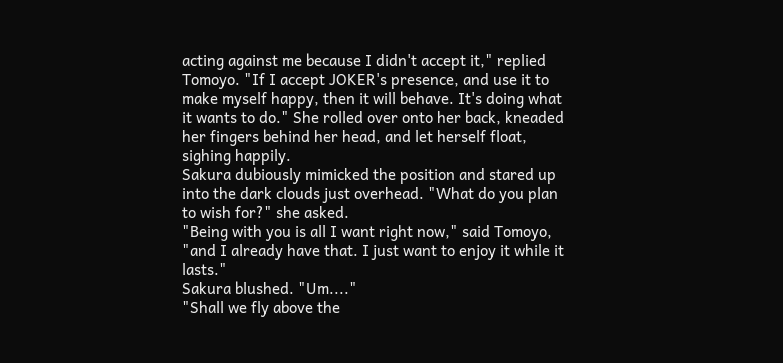acting against me because I didn't accept it," replied Tomoyo. "If I accept JOKER's presence, and use it to make myself happy, then it will behave. It's doing what it wants to do." She rolled over onto her back, kneaded her fingers behind her head, and let herself float, sighing happily.
Sakura dubiously mimicked the position and stared up into the dark clouds just overhead. "What do you plan to wish for?" she asked.
"Being with you is all I want right now," said Tomoyo, "and I already have that. I just want to enjoy it while it lasts."
Sakura blushed. "Um...."
"Shall we fly above the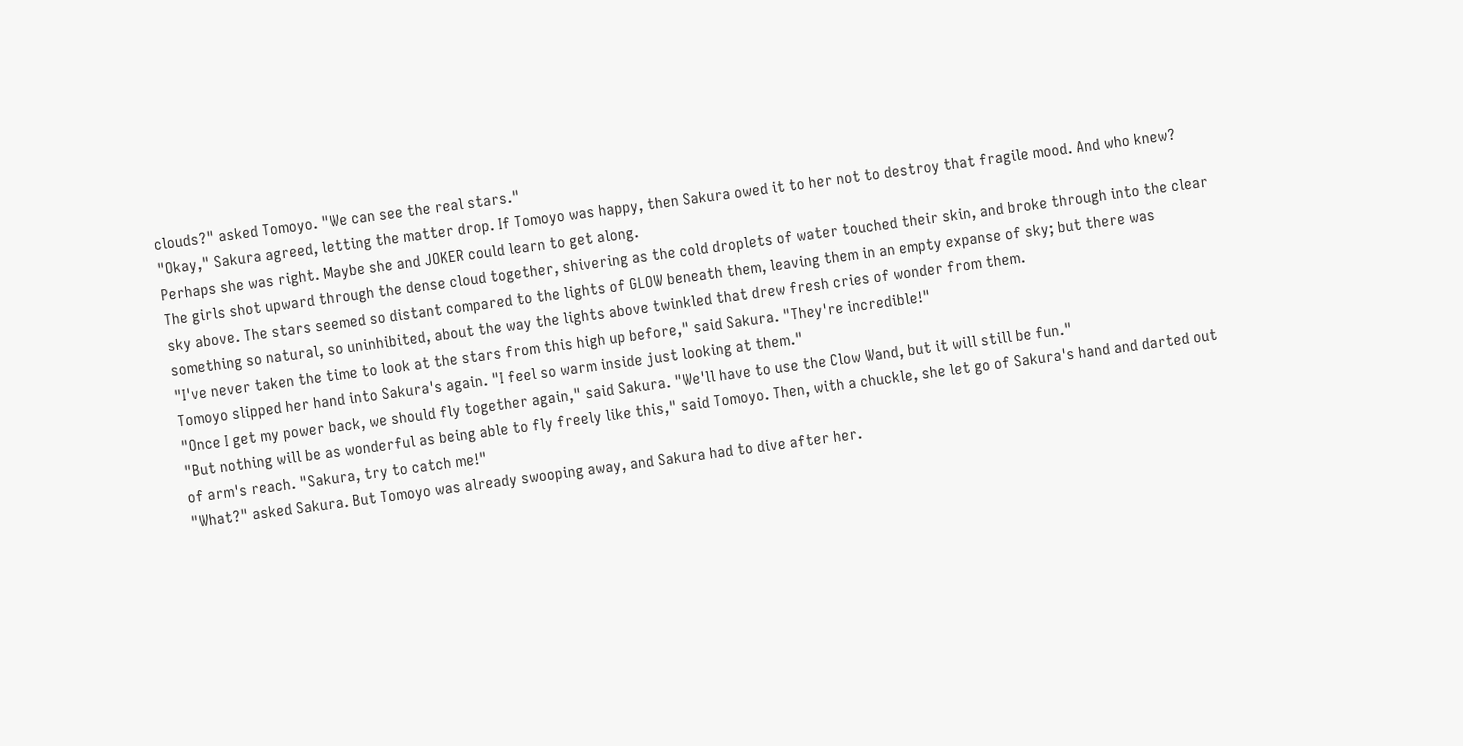clouds?" asked Tomoyo. "We can see the real stars."
"Okay," Sakura agreed, letting the matter drop. If Tomoyo was happy, then Sakura owed it to her not to destroy that fragile mood. And who knew? Perhaps she was right. Maybe she and JOKER could learn to get along.
The girls shot upward through the dense cloud together, shivering as the cold droplets of water touched their skin, and broke through into the clear sky above. The stars seemed so distant compared to the lights of GLOW beneath them, leaving them in an empty expanse of sky; but there was something so natural, so uninhibited, about the way the lights above twinkled that drew fresh cries of wonder from them.
"I've never taken the time to look at the stars from this high up before," said Sakura. "They're incredible!"
Tomoyo slipped her hand into Sakura's again. "I feel so warm inside just looking at them."
"Once I get my power back, we should fly together again," said Sakura. "We'll have to use the Clow Wand, but it will still be fun."
"But nothing will be as wonderful as being able to fly freely like this," said Tomoyo. Then, with a chuckle, she let go of Sakura's hand and darted out of arm's reach. "Sakura, try to catch me!"
"What?" asked Sakura. But Tomoyo was already swooping away, and Sakura had to dive after her.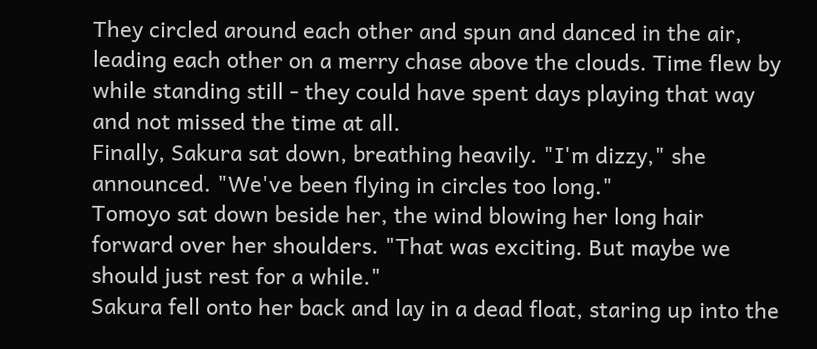They circled around each other and spun and danced in the air, leading each other on a merry chase above the clouds. Time flew by while standing still - they could have spent days playing that way and not missed the time at all.
Finally, Sakura sat down, breathing heavily. "I'm dizzy," she announced. "We've been flying in circles too long."
Tomoyo sat down beside her, the wind blowing her long hair forward over her shoulders. "That was exciting. But maybe we should just rest for a while."
Sakura fell onto her back and lay in a dead float, staring up into the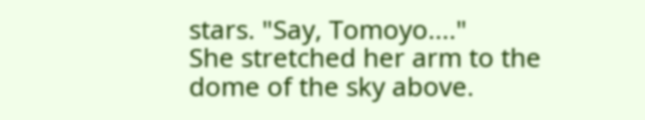stars. "Say, Tomoyo...."
She stretched her arm to the dome of the sky above.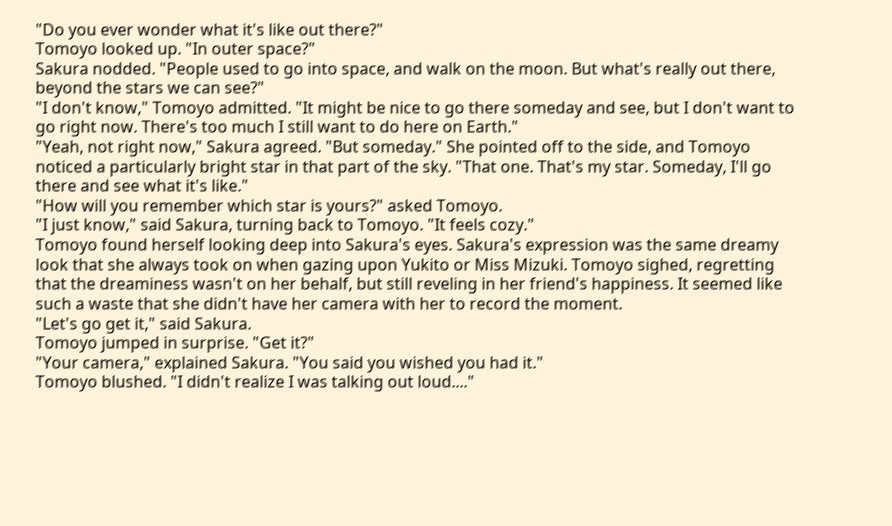"Do you ever wonder what it's like out there?"
Tomoyo looked up. "In outer space?"
Sakura nodded. "People used to go into space, and walk on the moon. But what's really out there, beyond the stars we can see?"
"I don't know," Tomoyo admitted. "It might be nice to go there someday and see, but I don't want to go right now. There's too much I still want to do here on Earth."
"Yeah, not right now," Sakura agreed. "But someday." She pointed off to the side, and Tomoyo noticed a particularly bright star in that part of the sky. "That one. That's my star. Someday, I'll go there and see what it's like."
"How will you remember which star is yours?" asked Tomoyo.
"I just know," said Sakura, turning back to Tomoyo. "It feels cozy."
Tomoyo found herself looking deep into Sakura's eyes. Sakura's expression was the same dreamy look that she always took on when gazing upon Yukito or Miss Mizuki. Tomoyo sighed, regretting that the dreaminess wasn't on her behalf, but still reveling in her friend's happiness. It seemed like such a waste that she didn't have her camera with her to record the moment.
"Let's go get it," said Sakura.
Tomoyo jumped in surprise. "Get it?"
"Your camera," explained Sakura. "You said you wished you had it."
Tomoyo blushed. "I didn't realize I was talking out loud...."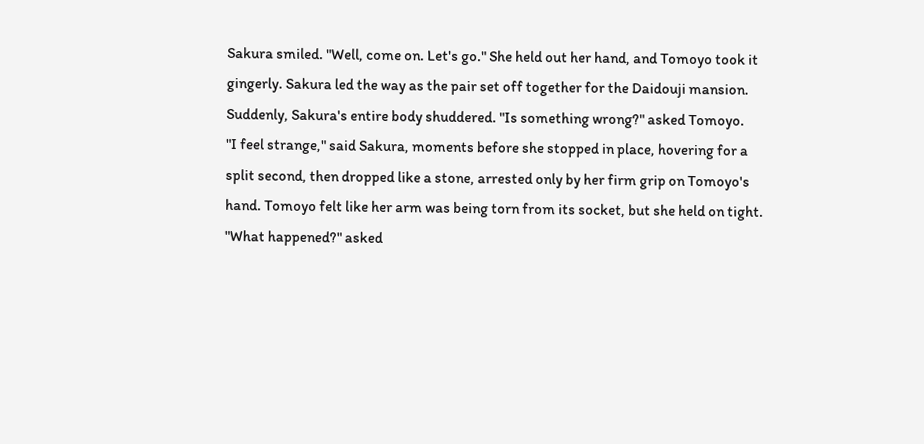Sakura smiled. "Well, come on. Let's go." She held out her hand, and Tomoyo took it gingerly. Sakura led the way as the pair set off together for the Daidouji mansion.
Suddenly, Sakura's entire body shuddered. "Is something wrong?" asked Tomoyo.
"I feel strange," said Sakura, moments before she stopped in place, hovering for a split second, then dropped like a stone, arrested only by her firm grip on Tomoyo's hand. Tomoyo felt like her arm was being torn from its socket, but she held on tight.
"What happened?" asked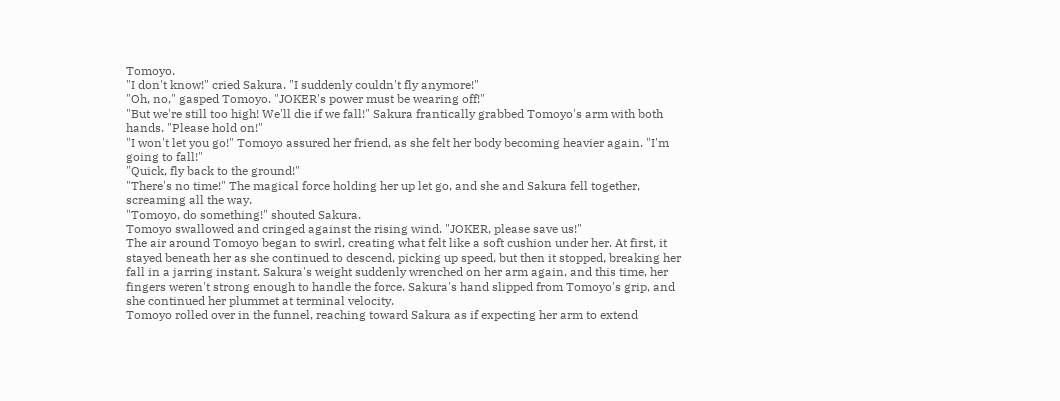Tomoyo.
"I don't know!" cried Sakura. "I suddenly couldn't fly anymore!"
"Oh, no," gasped Tomoyo. "JOKER's power must be wearing off!"
"But we're still too high! We'll die if we fall!" Sakura frantically grabbed Tomoyo's arm with both hands. "Please hold on!"
"I won't let you go!" Tomoyo assured her friend, as she felt her body becoming heavier again. "I'm going to fall!"
"Quick, fly back to the ground!"
"There's no time!" The magical force holding her up let go, and she and Sakura fell together, screaming all the way.
"Tomoyo, do something!" shouted Sakura.
Tomoyo swallowed and cringed against the rising wind. "JOKER, please save us!"
The air around Tomoyo began to swirl, creating what felt like a soft cushion under her. At first, it stayed beneath her as she continued to descend, picking up speed, but then it stopped, breaking her fall in a jarring instant. Sakura's weight suddenly wrenched on her arm again, and this time, her fingers weren't strong enough to handle the force. Sakura's hand slipped from Tomoyo's grip, and she continued her plummet at terminal velocity.
Tomoyo rolled over in the funnel, reaching toward Sakura as if expecting her arm to extend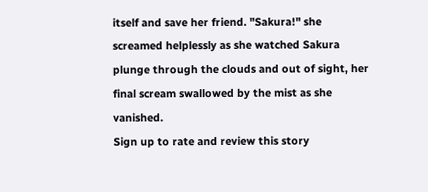itself and save her friend. "Sakura!" she screamed helplessly as she watched Sakura plunge through the clouds and out of sight, her final scream swallowed by the mist as she vanished.
Sign up to rate and review this story